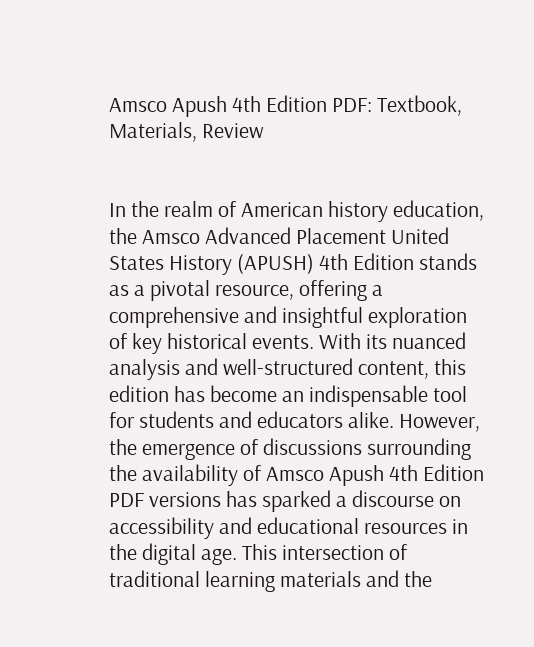Amsco Apush 4th Edition PDF: Textbook, Materials, Review


In the realm of American history education, the Amsco Advanced Placement United States History (APUSH) 4th Edition stands as a pivotal resource, offering a comprehensive and insightful exploration of key historical events. With its nuanced analysis and well-structured content, this edition has become an indispensable tool for students and educators alike. However, the emergence of discussions surrounding the availability of Amsco Apush 4th Edition PDF versions has sparked a discourse on accessibility and educational resources in the digital age. This intersection of traditional learning materials and the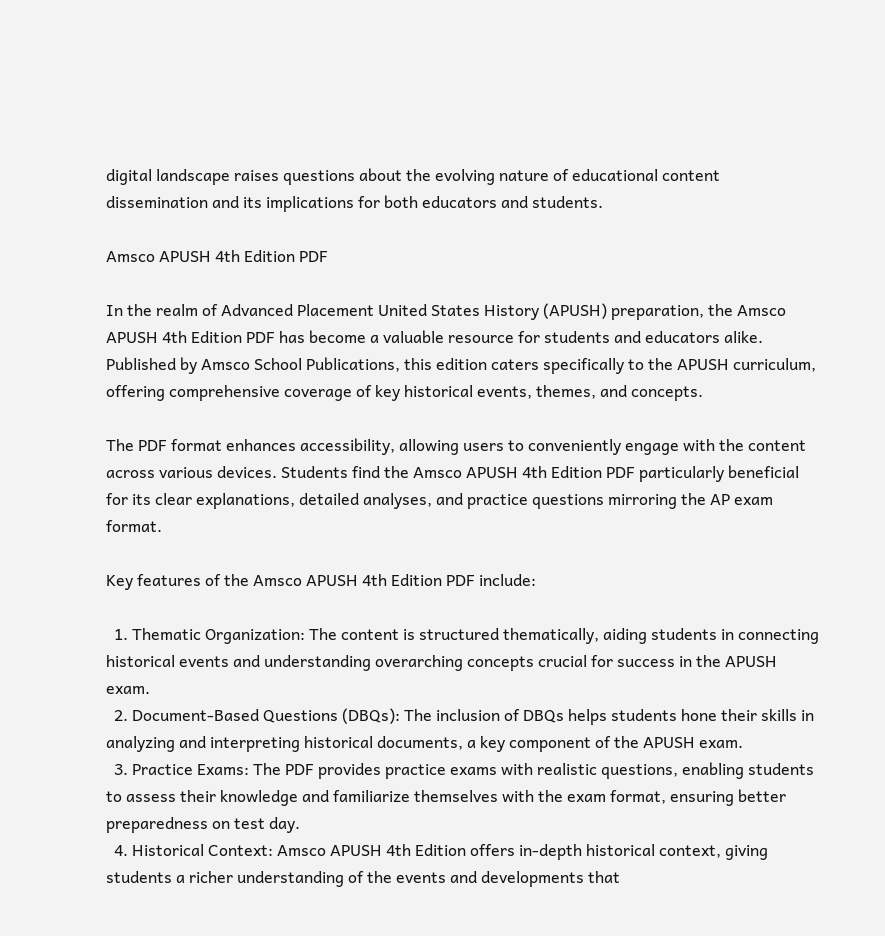digital landscape raises questions about the evolving nature of educational content dissemination and its implications for both educators and students.

Amsco APUSH 4th Edition PDF

In the realm of Advanced Placement United States History (APUSH) preparation, the Amsco APUSH 4th Edition PDF has become a valuable resource for students and educators alike. Published by Amsco School Publications, this edition caters specifically to the APUSH curriculum, offering comprehensive coverage of key historical events, themes, and concepts.

The PDF format enhances accessibility, allowing users to conveniently engage with the content across various devices. Students find the Amsco APUSH 4th Edition PDF particularly beneficial for its clear explanations, detailed analyses, and practice questions mirroring the AP exam format.

Key features of the Amsco APUSH 4th Edition PDF include:

  1. Thematic Organization: The content is structured thematically, aiding students in connecting historical events and understanding overarching concepts crucial for success in the APUSH exam.
  2. Document-Based Questions (DBQs): The inclusion of DBQs helps students hone their skills in analyzing and interpreting historical documents, a key component of the APUSH exam.
  3. Practice Exams: The PDF provides practice exams with realistic questions, enabling students to assess their knowledge and familiarize themselves with the exam format, ensuring better preparedness on test day.
  4. Historical Context: Amsco APUSH 4th Edition offers in-depth historical context, giving students a richer understanding of the events and developments that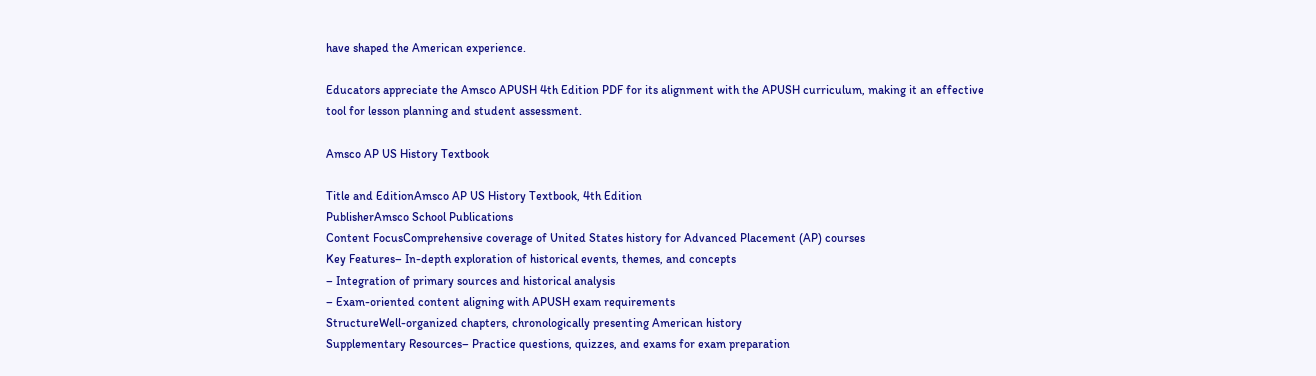have shaped the American experience.

Educators appreciate the Amsco APUSH 4th Edition PDF for its alignment with the APUSH curriculum, making it an effective tool for lesson planning and student assessment.

Amsco AP US History Textbook

Title and EditionAmsco AP US History Textbook, 4th Edition
PublisherAmsco School Publications
Content FocusComprehensive coverage of United States history for Advanced Placement (AP) courses
Key Features– In-depth exploration of historical events, themes, and concepts
– Integration of primary sources and historical analysis
– Exam-oriented content aligning with APUSH exam requirements
StructureWell-organized chapters, chronologically presenting American history
Supplementary Resources– Practice questions, quizzes, and exams for exam preparation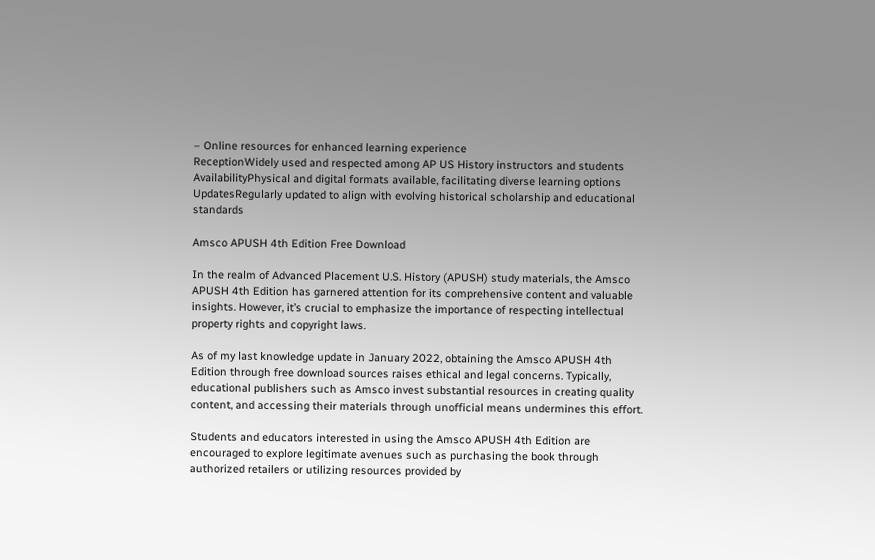– Online resources for enhanced learning experience
ReceptionWidely used and respected among AP US History instructors and students
AvailabilityPhysical and digital formats available, facilitating diverse learning options
UpdatesRegularly updated to align with evolving historical scholarship and educational standards

Amsco APUSH 4th Edition Free Download

In the realm of Advanced Placement U.S. History (APUSH) study materials, the Amsco APUSH 4th Edition has garnered attention for its comprehensive content and valuable insights. However, it’s crucial to emphasize the importance of respecting intellectual property rights and copyright laws.

As of my last knowledge update in January 2022, obtaining the Amsco APUSH 4th Edition through free download sources raises ethical and legal concerns. Typically, educational publishers such as Amsco invest substantial resources in creating quality content, and accessing their materials through unofficial means undermines this effort.

Students and educators interested in using the Amsco APUSH 4th Edition are encouraged to explore legitimate avenues such as purchasing the book through authorized retailers or utilizing resources provided by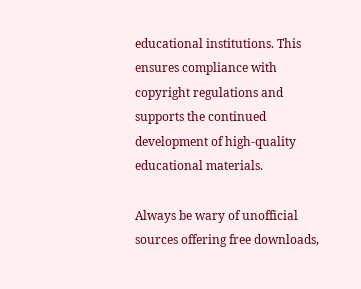educational institutions. This ensures compliance with copyright regulations and supports the continued development of high-quality educational materials.

Always be wary of unofficial sources offering free downloads,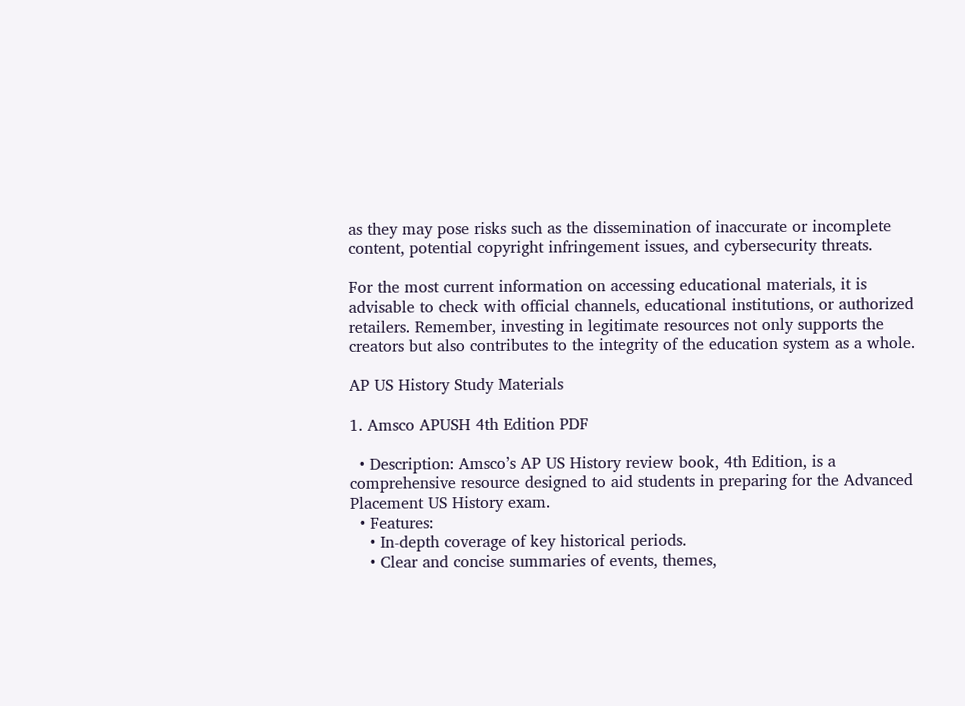as they may pose risks such as the dissemination of inaccurate or incomplete content, potential copyright infringement issues, and cybersecurity threats.

For the most current information on accessing educational materials, it is advisable to check with official channels, educational institutions, or authorized retailers. Remember, investing in legitimate resources not only supports the creators but also contributes to the integrity of the education system as a whole.

AP US History Study Materials

1. Amsco APUSH 4th Edition PDF

  • Description: Amsco’s AP US History review book, 4th Edition, is a comprehensive resource designed to aid students in preparing for the Advanced Placement US History exam.
  • Features:
    • In-depth coverage of key historical periods.
    • Clear and concise summaries of events, themes,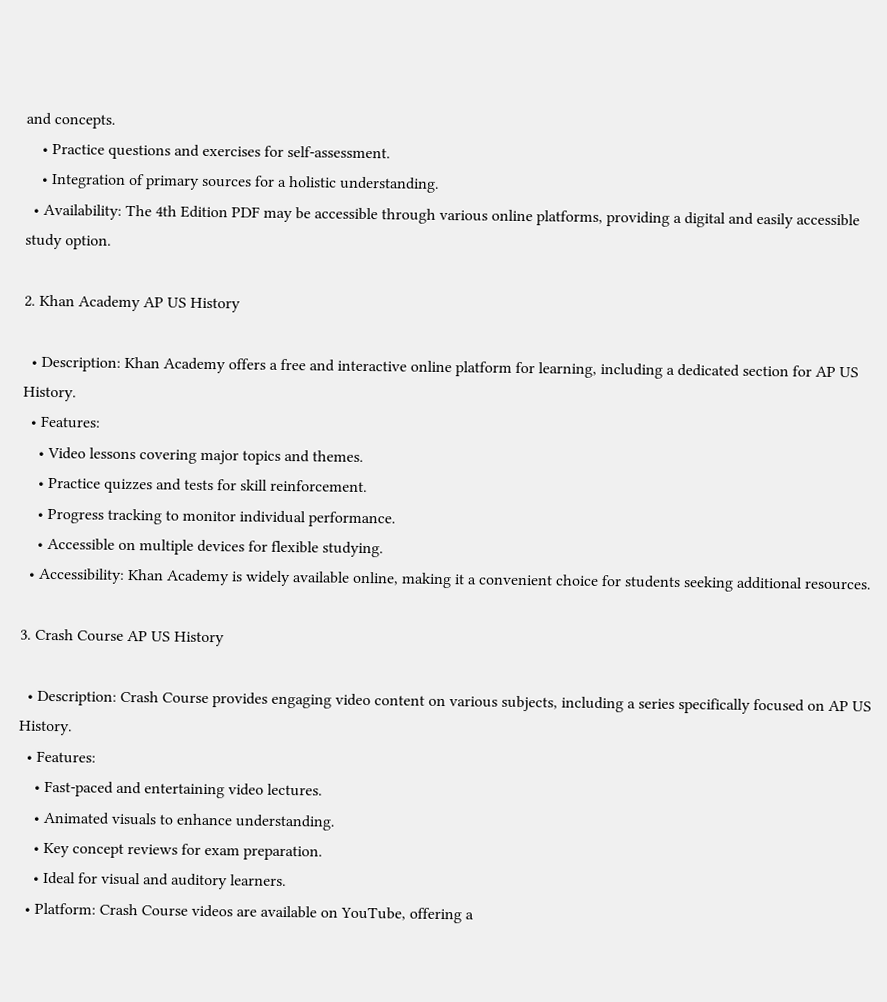and concepts.
    • Practice questions and exercises for self-assessment.
    • Integration of primary sources for a holistic understanding.
  • Availability: The 4th Edition PDF may be accessible through various online platforms, providing a digital and easily accessible study option.

2. Khan Academy AP US History

  • Description: Khan Academy offers a free and interactive online platform for learning, including a dedicated section for AP US History.
  • Features:
    • Video lessons covering major topics and themes.
    • Practice quizzes and tests for skill reinforcement.
    • Progress tracking to monitor individual performance.
    • Accessible on multiple devices for flexible studying.
  • Accessibility: Khan Academy is widely available online, making it a convenient choice for students seeking additional resources.

3. Crash Course AP US History

  • Description: Crash Course provides engaging video content on various subjects, including a series specifically focused on AP US History.
  • Features:
    • Fast-paced and entertaining video lectures.
    • Animated visuals to enhance understanding.
    • Key concept reviews for exam preparation.
    • Ideal for visual and auditory learners.
  • Platform: Crash Course videos are available on YouTube, offering a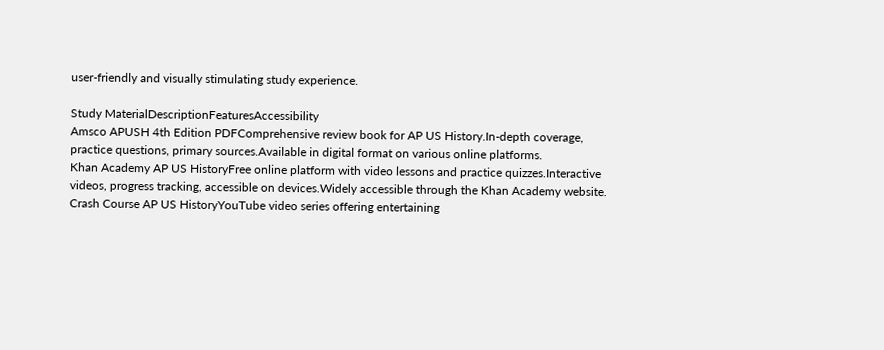user-friendly and visually stimulating study experience.

Study MaterialDescriptionFeaturesAccessibility
Amsco APUSH 4th Edition PDFComprehensive review book for AP US History.In-depth coverage, practice questions, primary sources.Available in digital format on various online platforms.
Khan Academy AP US HistoryFree online platform with video lessons and practice quizzes.Interactive videos, progress tracking, accessible on devices.Widely accessible through the Khan Academy website.
Crash Course AP US HistoryYouTube video series offering entertaining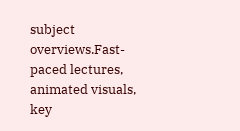subject overviews.Fast-paced lectures, animated visuals, key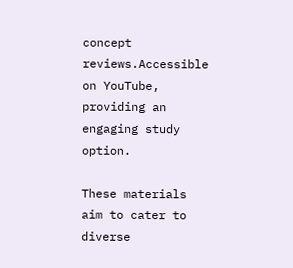concept reviews.Accessible on YouTube, providing an engaging study option.

These materials aim to cater to diverse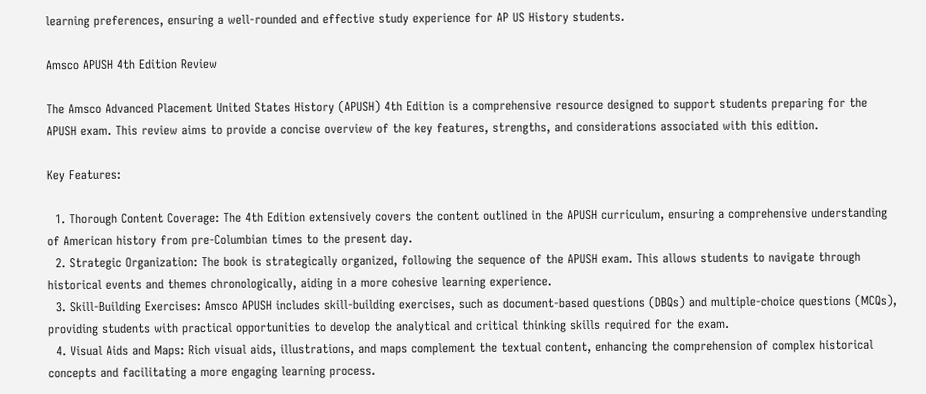learning preferences, ensuring a well-rounded and effective study experience for AP US History students.

Amsco APUSH 4th Edition Review

The Amsco Advanced Placement United States History (APUSH) 4th Edition is a comprehensive resource designed to support students preparing for the APUSH exam. This review aims to provide a concise overview of the key features, strengths, and considerations associated with this edition.

Key Features:

  1. Thorough Content Coverage: The 4th Edition extensively covers the content outlined in the APUSH curriculum, ensuring a comprehensive understanding of American history from pre-Columbian times to the present day.
  2. Strategic Organization: The book is strategically organized, following the sequence of the APUSH exam. This allows students to navigate through historical events and themes chronologically, aiding in a more cohesive learning experience.
  3. Skill-Building Exercises: Amsco APUSH includes skill-building exercises, such as document-based questions (DBQs) and multiple-choice questions (MCQs), providing students with practical opportunities to develop the analytical and critical thinking skills required for the exam.
  4. Visual Aids and Maps: Rich visual aids, illustrations, and maps complement the textual content, enhancing the comprehension of complex historical concepts and facilitating a more engaging learning process.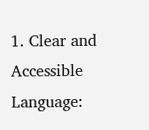1. Clear and Accessible Language: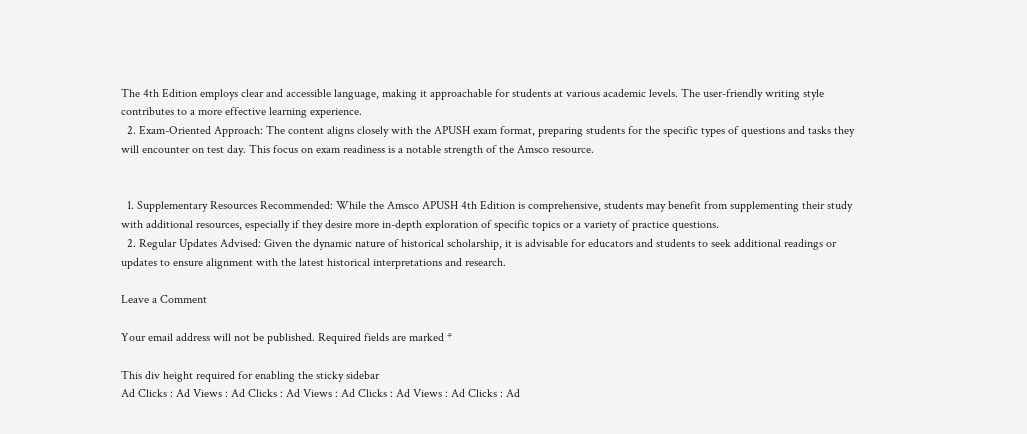The 4th Edition employs clear and accessible language, making it approachable for students at various academic levels. The user-friendly writing style contributes to a more effective learning experience.
  2. Exam-Oriented Approach: The content aligns closely with the APUSH exam format, preparing students for the specific types of questions and tasks they will encounter on test day. This focus on exam readiness is a notable strength of the Amsco resource.


  1. Supplementary Resources Recommended: While the Amsco APUSH 4th Edition is comprehensive, students may benefit from supplementing their study with additional resources, especially if they desire more in-depth exploration of specific topics or a variety of practice questions.
  2. Regular Updates Advised: Given the dynamic nature of historical scholarship, it is advisable for educators and students to seek additional readings or updates to ensure alignment with the latest historical interpretations and research.

Leave a Comment

Your email address will not be published. Required fields are marked *

This div height required for enabling the sticky sidebar
Ad Clicks : Ad Views : Ad Clicks : Ad Views : Ad Clicks : Ad Views : Ad Clicks : Ad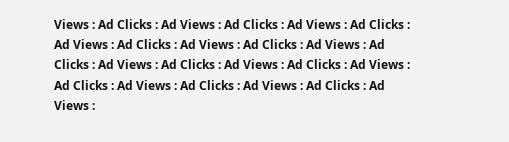Views : Ad Clicks : Ad Views : Ad Clicks : Ad Views : Ad Clicks : Ad Views : Ad Clicks : Ad Views : Ad Clicks : Ad Views : Ad Clicks : Ad Views : Ad Clicks : Ad Views : Ad Clicks : Ad Views : Ad Clicks : Ad Views : Ad Clicks : Ad Views : Ad Clicks : Ad Views :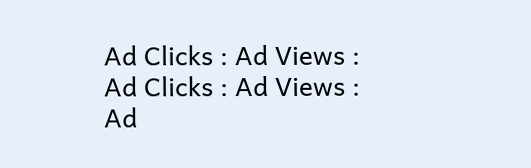Ad Clicks : Ad Views : Ad Clicks : Ad Views : Ad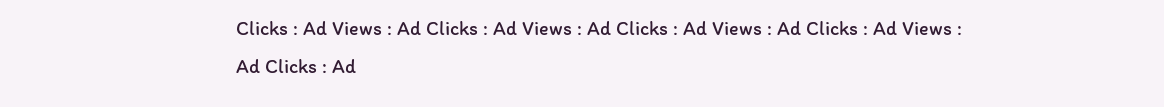Clicks : Ad Views : Ad Clicks : Ad Views : Ad Clicks : Ad Views : Ad Clicks : Ad Views : Ad Clicks : Ad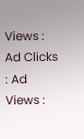Views : Ad Clicks : Ad Views :